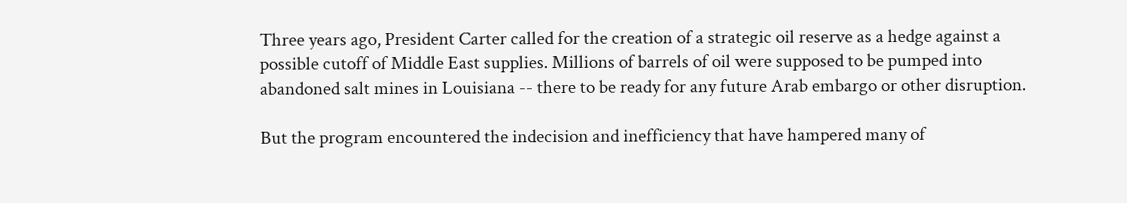Three years ago, President Carter called for the creation of a strategic oil reserve as a hedge against a possible cutoff of Middle East supplies. Millions of barrels of oil were supposed to be pumped into abandoned salt mines in Louisiana -- there to be ready for any future Arab embargo or other disruption.

But the program encountered the indecision and inefficiency that have hampered many of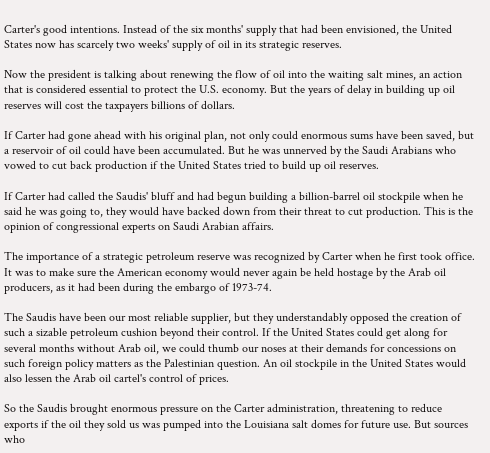Carter's good intentions. Instead of the six months' supply that had been envisioned, the United States now has scarcely two weeks' supply of oil in its strategic reserves.

Now the president is talking about renewing the flow of oil into the waiting salt mines, an action that is considered essential to protect the U.S. economy. But the years of delay in building up oil reserves will cost the taxpayers billions of dollars.

If Carter had gone ahead with his original plan, not only could enormous sums have been saved, but a reservoir of oil could have been accumulated. But he was unnerved by the Saudi Arabians who vowed to cut back production if the United States tried to build up oil reserves.

If Carter had called the Saudis' bluff and had begun building a billion-barrel oil stockpile when he said he was going to, they would have backed down from their threat to cut production. This is the opinion of congressional experts on Saudi Arabian affairs.

The importance of a strategic petroleum reserve was recognized by Carter when he first took office. It was to make sure the American economy would never again be held hostage by the Arab oil producers, as it had been during the embargo of 1973-74.

The Saudis have been our most reliable supplier, but they understandably opposed the creation of such a sizable petroleum cushion beyond their control. If the United States could get along for several months without Arab oil, we could thumb our noses at their demands for concessions on such foreign policy matters as the Palestinian question. An oil stockpile in the United States would also lessen the Arab oil cartel's control of prices.

So the Saudis brought enormous pressure on the Carter administration, threatening to reduce exports if the oil they sold us was pumped into the Louisiana salt domes for future use. But sources who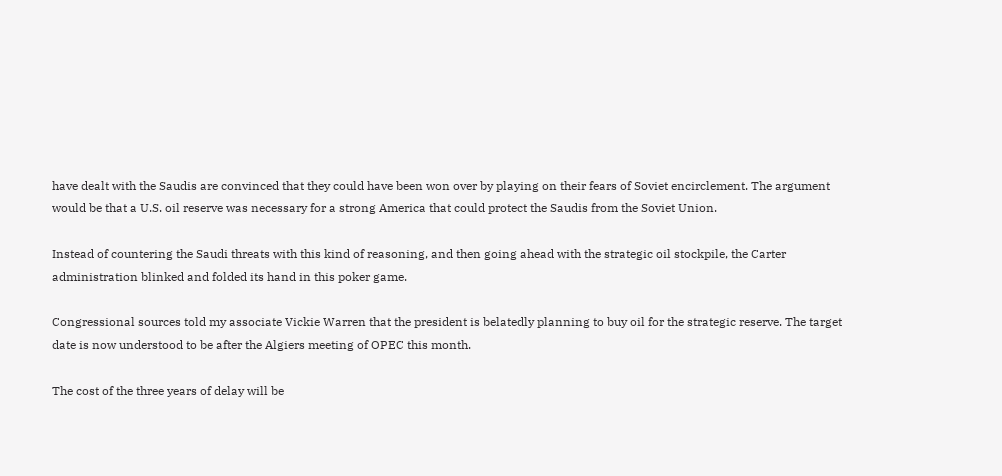have dealt with the Saudis are convinced that they could have been won over by playing on their fears of Soviet encirclement. The argument would be that a U.S. oil reserve was necessary for a strong America that could protect the Saudis from the Soviet Union.

Instead of countering the Saudi threats with this kind of reasoning, and then going ahead with the strategic oil stockpile, the Carter administration blinked and folded its hand in this poker game.

Congressional sources told my associate Vickie Warren that the president is belatedly planning to buy oil for the strategic reserve. The target date is now understood to be after the Algiers meeting of OPEC this month.

The cost of the three years of delay will be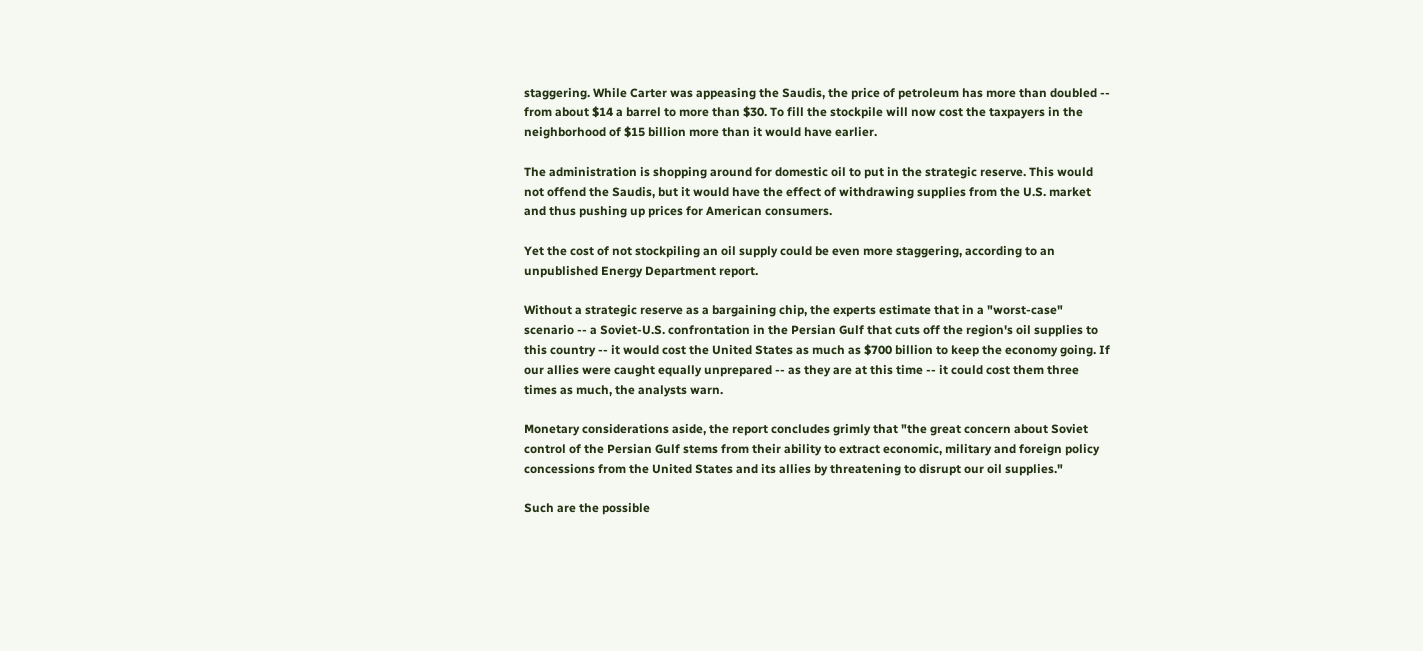staggering. While Carter was appeasing the Saudis, the price of petroleum has more than doubled -- from about $14 a barrel to more than $30. To fill the stockpile will now cost the taxpayers in the neighborhood of $15 billion more than it would have earlier.

The administration is shopping around for domestic oil to put in the strategic reserve. This would not offend the Saudis, but it would have the effect of withdrawing supplies from the U.S. market and thus pushing up prices for American consumers.

Yet the cost of not stockpiling an oil supply could be even more staggering, according to an unpublished Energy Department report.

Without a strategic reserve as a bargaining chip, the experts estimate that in a "worst-case" scenario -- a Soviet-U.S. confrontation in the Persian Gulf that cuts off the region's oil supplies to this country -- it would cost the United States as much as $700 billion to keep the economy going. If our allies were caught equally unprepared -- as they are at this time -- it could cost them three times as much, the analysts warn.

Monetary considerations aside, the report concludes grimly that "the great concern about Soviet control of the Persian Gulf stems from their ability to extract economic, military and foreign policy concessions from the United States and its allies by threatening to disrupt our oil supplies."

Such are the possible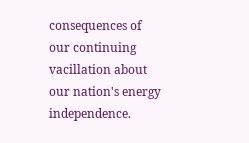consequences of our continuing vacillation about our nation's energy independence.